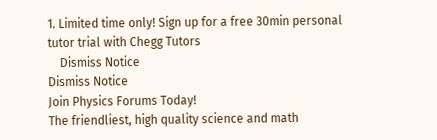1. Limited time only! Sign up for a free 30min personal tutor trial with Chegg Tutors
    Dismiss Notice
Dismiss Notice
Join Physics Forums Today!
The friendliest, high quality science and math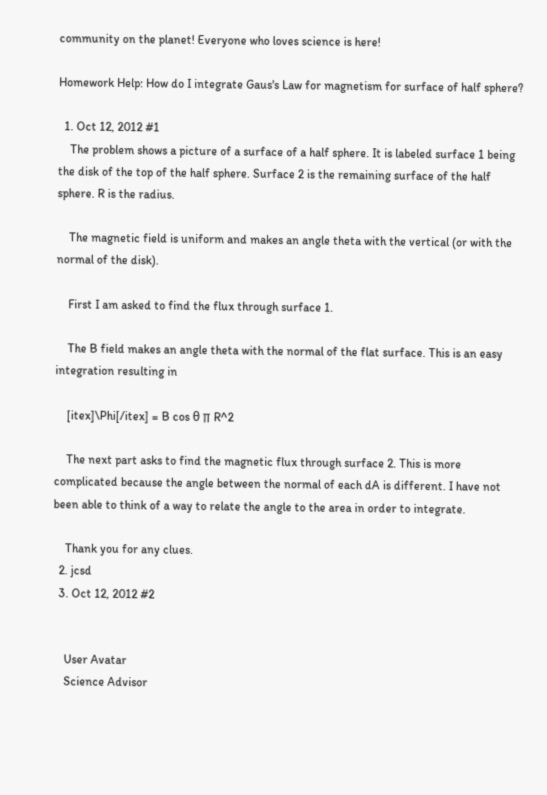community on the planet! Everyone who loves science is here!

Homework Help: How do I integrate Gaus's Law for magnetism for surface of half sphere?

  1. Oct 12, 2012 #1
    The problem shows a picture of a surface of a half sphere. It is labeled surface 1 being the disk of the top of the half sphere. Surface 2 is the remaining surface of the half sphere. R is the radius.

    The magnetic field is uniform and makes an angle theta with the vertical (or with the normal of the disk).

    First I am asked to find the flux through surface 1.

    The B field makes an angle theta with the normal of the flat surface. This is an easy integration resulting in

    [itex]\Phi[/itex] = B cos θ ∏ R^2

    The next part asks to find the magnetic flux through surface 2. This is more complicated because the angle between the normal of each dA is different. I have not been able to think of a way to relate the angle to the area in order to integrate.

    Thank you for any clues.
  2. jcsd
  3. Oct 12, 2012 #2


    User Avatar
    Science Advisor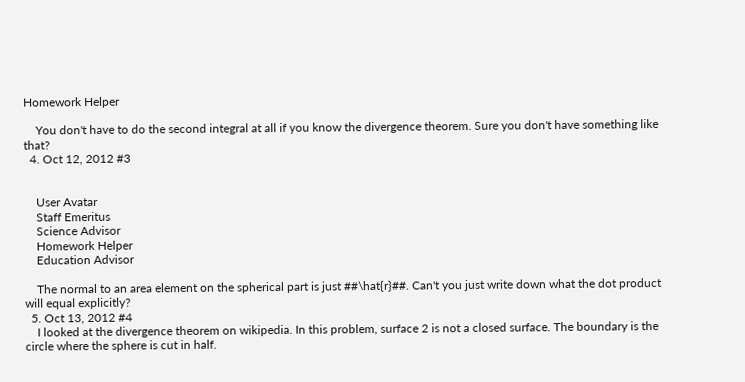Homework Helper

    You don't have to do the second integral at all if you know the divergence theorem. Sure you don't have something like that?
  4. Oct 12, 2012 #3


    User Avatar
    Staff Emeritus
    Science Advisor
    Homework Helper
    Education Advisor

    The normal to an area element on the spherical part is just ##\hat{r}##. Can't you just write down what the dot product will equal explicitly?
  5. Oct 13, 2012 #4
    I looked at the divergence theorem on wikipedia. In this problem, surface 2 is not a closed surface. The boundary is the circle where the sphere is cut in half.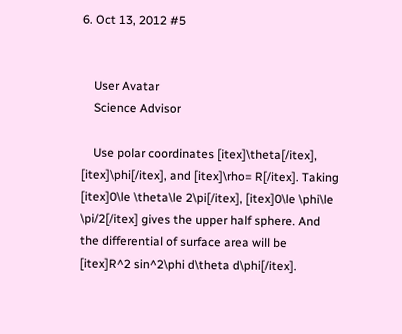6. Oct 13, 2012 #5


    User Avatar
    Science Advisor

    Use polar coordinates [itex]\theta[/itex], [itex]\phi[/itex], and [itex]\rho= R[/itex]. Taking [itex]0\le \theta\le 2\pi[/itex], [itex]0\le \phi\le \pi/2[/itex] gives the upper half sphere. And the differential of surface area will be [itex]R^2 sin^2\phi d\theta d\phi[/itex].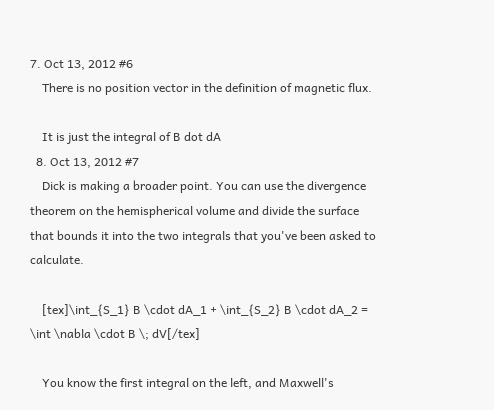7. Oct 13, 2012 #6
    There is no position vector in the definition of magnetic flux.

    It is just the integral of B dot dA
  8. Oct 13, 2012 #7
    Dick is making a broader point. You can use the divergence theorem on the hemispherical volume and divide the surface that bounds it into the two integrals that you've been asked to calculate.

    [tex]\int_{S_1} B \cdot dA_1 + \int_{S_2} B \cdot dA_2 = \int \nabla \cdot B \; dV[/tex]

    You know the first integral on the left, and Maxwell's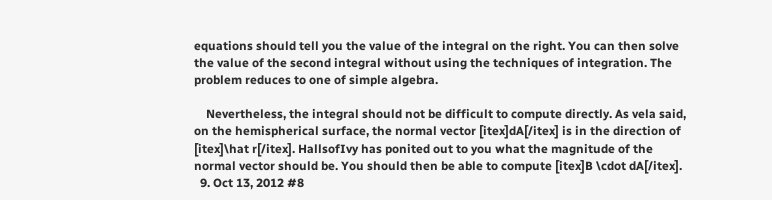equations should tell you the value of the integral on the right. You can then solve the value of the second integral without using the techniques of integration. The problem reduces to one of simple algebra.

    Nevertheless, the integral should not be difficult to compute directly. As vela said, on the hemispherical surface, the normal vector [itex]dA[/itex] is in the direction of [itex]\hat r[/itex]. HallsofIvy has ponited out to you what the magnitude of the normal vector should be. You should then be able to compute [itex]B \cdot dA[/itex].
  9. Oct 13, 2012 #8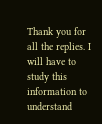Thank you for all the replies. I will have to study this information to understand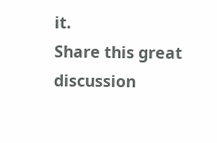it.
Share this great discussion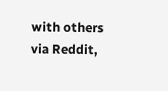with others via Reddit,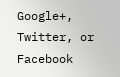Google+, Twitter, or Facebook